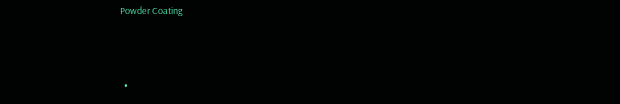Powder Coating



  •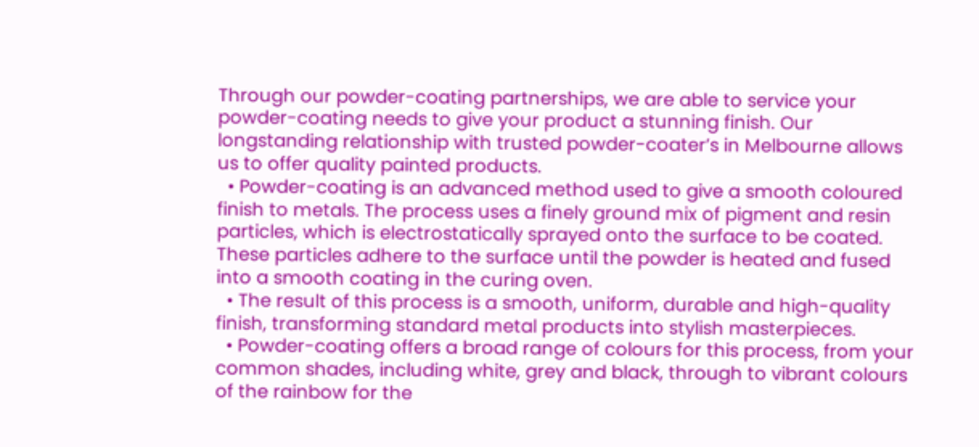Through our powder-coating partnerships, we are able to service your powder-coating needs to give your product a stunning finish. Our longstanding relationship with trusted powder-coater’s in Melbourne allows us to offer quality painted products.
  • Powder-coating is an advanced method used to give a smooth coloured finish to metals. The process uses a finely ground mix of pigment and resin particles, which is electrostatically sprayed onto the surface to be coated. These particles adhere to the surface until the powder is heated and fused into a smooth coating in the curing oven.
  • The result of this process is a smooth, uniform, durable and high-quality finish, transforming standard metal products into stylish masterpieces.
  • Powder-coating offers a broad range of colours for this process, from your common shades, including white, grey and black, through to vibrant colours of the rainbow for the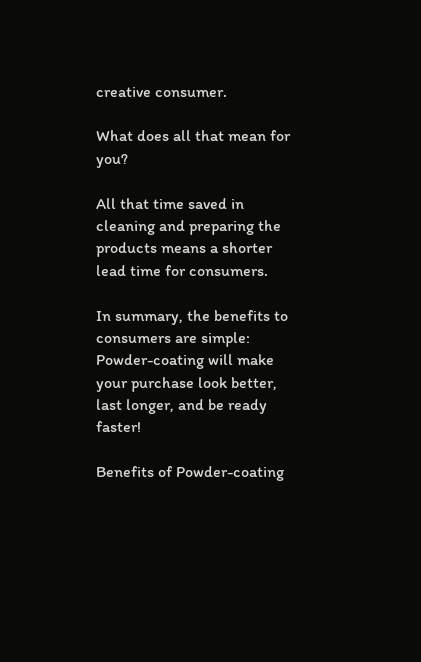creative consumer.

What does all that mean for you?

All that time saved in cleaning and preparing the products means a shorter lead time for consumers.

In summary, the benefits to consumers are simple: Powder-coating will make your purchase look better, last longer, and be ready faster!

Benefits of Powder-coating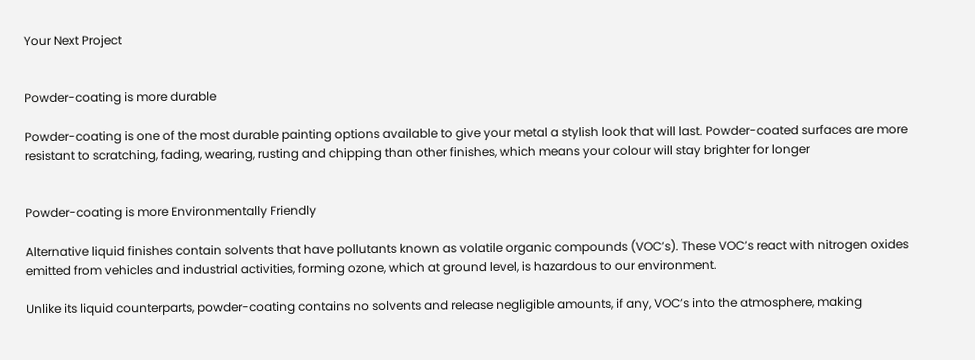Your Next Project


Powder-coating is more durable

Powder-coating is one of the most durable painting options available to give your metal a stylish look that will last. Powder-coated surfaces are more resistant to scratching, fading, wearing, rusting and chipping than other finishes, which means your colour will stay brighter for longer


Powder-coating is more Environmentally Friendly

Alternative liquid finishes contain solvents that have pollutants known as volatile organic compounds (VOC’s). These VOC’s react with nitrogen oxides emitted from vehicles and industrial activities, forming ozone, which at ground level, is hazardous to our environment.

Unlike its liquid counterparts, powder-coating contains no solvents and release negligible amounts, if any, VOC’s into the atmosphere, making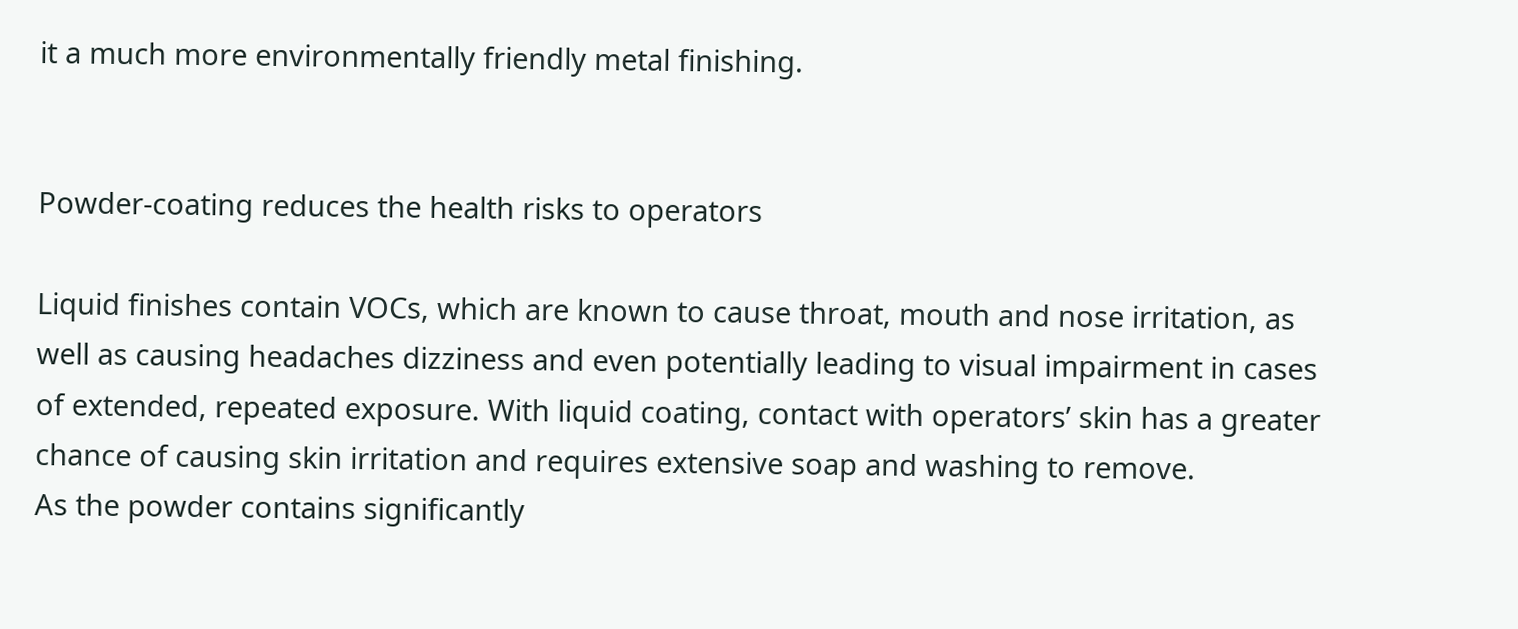it a much more environmentally friendly metal finishing.


Powder-coating reduces the health risks to operators

Liquid finishes contain VOCs, which are known to cause throat, mouth and nose irritation, as well as causing headaches dizziness and even potentially leading to visual impairment in cases of extended, repeated exposure. With liquid coating, contact with operators’ skin has a greater chance of causing skin irritation and requires extensive soap and washing to remove.
As the powder contains significantly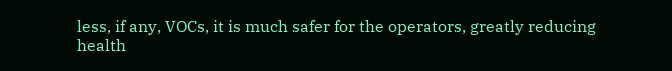less, if any, VOCs, it is much safer for the operators, greatly reducing health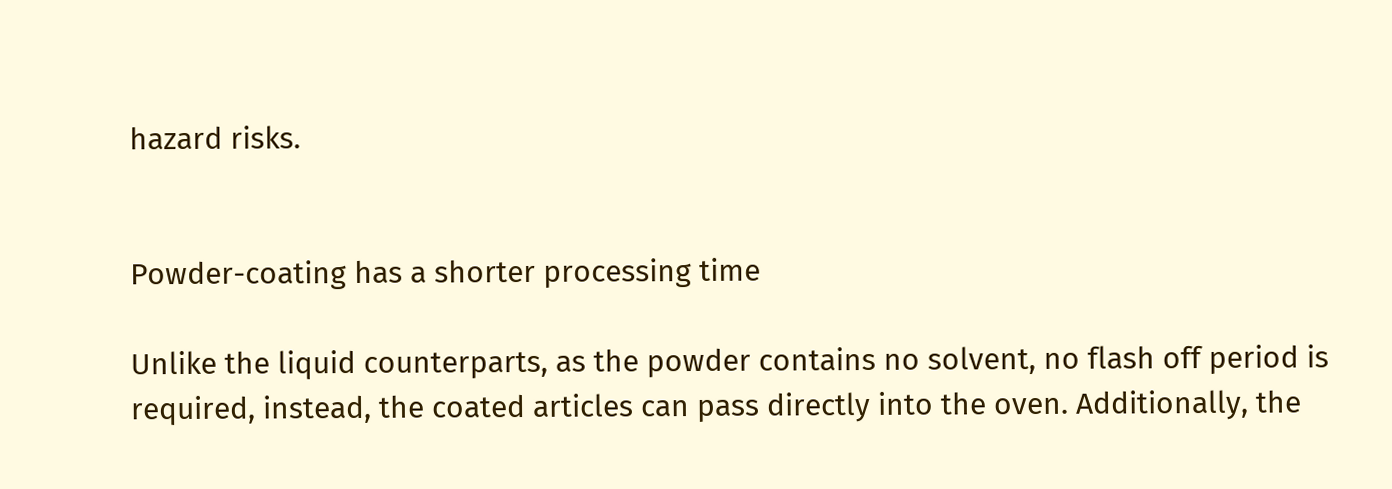hazard risks.


Powder-coating has a shorter processing time

Unlike the liquid counterparts, as the powder contains no solvent, no flash off period is required, instead, the coated articles can pass directly into the oven. Additionally, the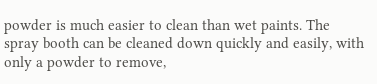powder is much easier to clean than wet paints. The spray booth can be cleaned down quickly and easily, with only a powder to remove,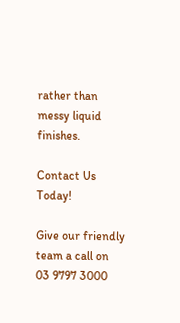rather than messy liquid finishes.

Contact Us Today!

Give our friendly team a call on  03 9797 3000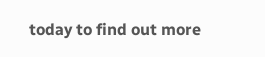today to find out more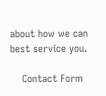about how we can best service you.

    Contact Form